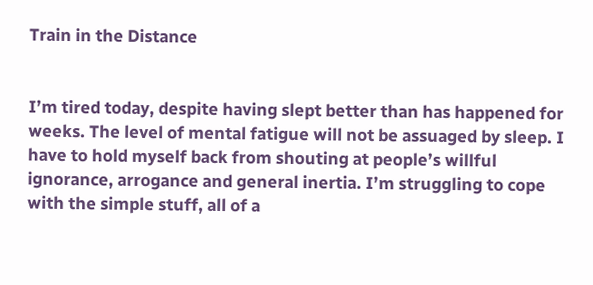Train in the Distance


I’m tired today, despite having slept better than has happened for weeks. The level of mental fatigue will not be assuaged by sleep. I have to hold myself back from shouting at people’s willful ignorance, arrogance and general inertia. I’m struggling to cope with the simple stuff, all of a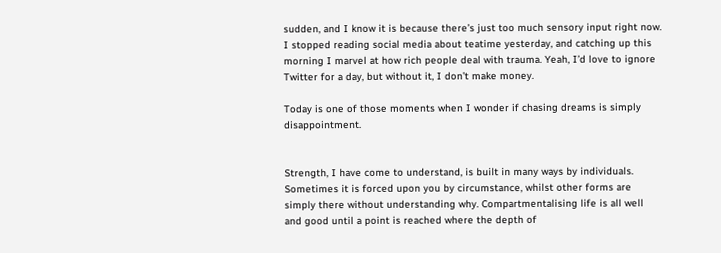sudden, and I know it is because there’s just too much sensory input right now. I stopped reading social media about teatime yesterday, and catching up this morning I marvel at how rich people deal with trauma. Yeah, I’d love to ignore Twitter for a day, but without it, I don’t make money.

Today is one of those moments when I wonder if chasing dreams is simply disappointment.


Strength, I have come to understand, is built in many ways by individuals. Sometimes it is forced upon you by circumstance, whilst other forms are simply there without understanding why. Compartmentalising life is all well and good until a point is reached where the depth of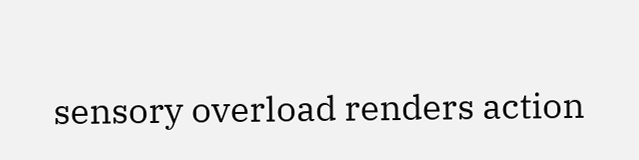sensory overload renders action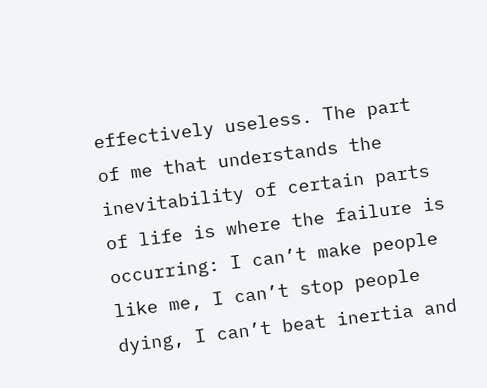effectively useless. The part of me that understands the inevitability of certain parts of life is where the failure is occurring: I can’t make people like me, I can’t stop people dying, I can’t beat inertia and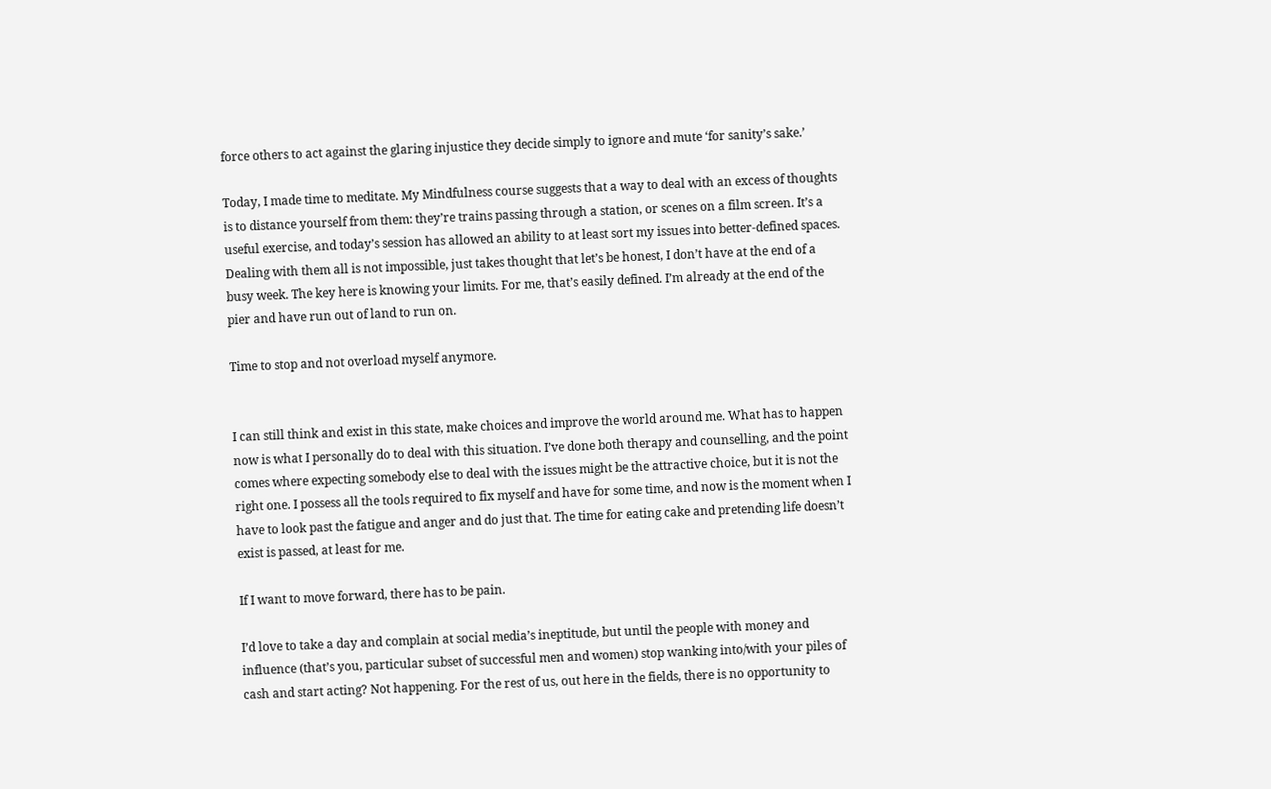force others to act against the glaring injustice they decide simply to ignore and mute ‘for sanity’s sake.’

Today, I made time to meditate. My Mindfulness course suggests that a way to deal with an excess of thoughts is to distance yourself from them: they’re trains passing through a station, or scenes on a film screen. It’s a useful exercise, and today’s session has allowed an ability to at least sort my issues into better-defined spaces. Dealing with them all is not impossible, just takes thought that let’s be honest, I don’t have at the end of a busy week. The key here is knowing your limits. For me, that’s easily defined. I’m already at the end of the pier and have run out of land to run on.

Time to stop and not overload myself anymore.


I can still think and exist in this state, make choices and improve the world around me. What has to happen now is what I personally do to deal with this situation. I’ve done both therapy and counselling, and the point comes where expecting somebody else to deal with the issues might be the attractive choice, but it is not the right one. I possess all the tools required to fix myself and have for some time, and now is the moment when I have to look past the fatigue and anger and do just that. The time for eating cake and pretending life doesn’t exist is passed, at least for me.

If I want to move forward, there has to be pain.

I’d love to take a day and complain at social media’s ineptitude, but until the people with money and influence (that’s you, particular subset of successful men and women) stop wanking into/with your piles of cash and start acting? Not happening. For the rest of us, out here in the fields, there is no opportunity to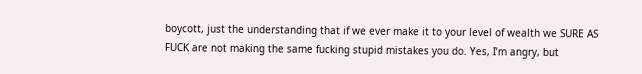boycott, just the understanding that if we ever make it to your level of wealth we SURE AS FUCK are not making the same fucking stupid mistakes you do. Yes, I’m angry, but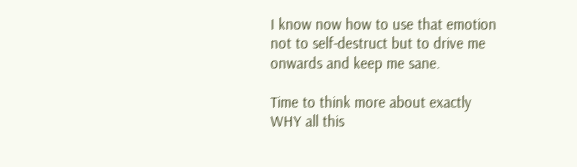I know now how to use that emotion not to self-destruct but to drive me onwards and keep me sane.

Time to think more about exactly WHY all this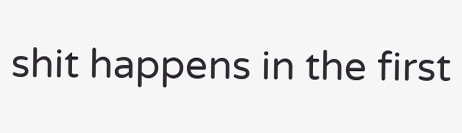shit happens in the first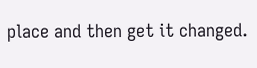place and then get it changed.